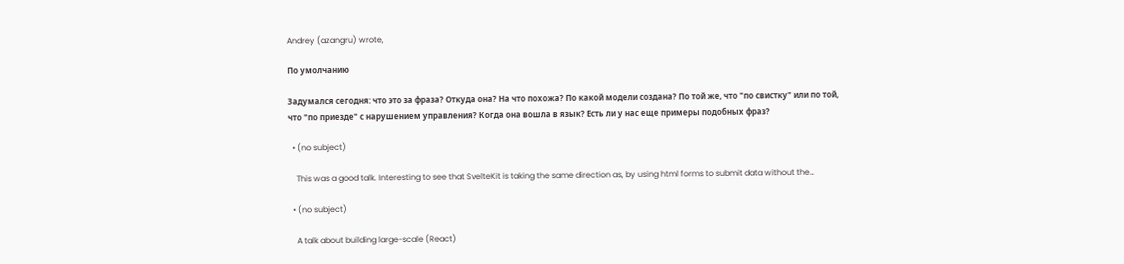Andrey (azangru) wrote,

По умолчанию

Задумался сегодня: что это за фраза? Откуда она? На что похожа? По какой модели создана? По той же, что "по свистку" или по той, что "по приезде" с нарушением управления? Когда она вошла в язык? Есть ли у нас еще примеры подобных фраз?

  • (no subject)

    This was a good talk. Interesting to see that SvelteKit is taking the same direction as, by using html forms to submit data without the…

  • (no subject)

    A talk about building large-scale (React)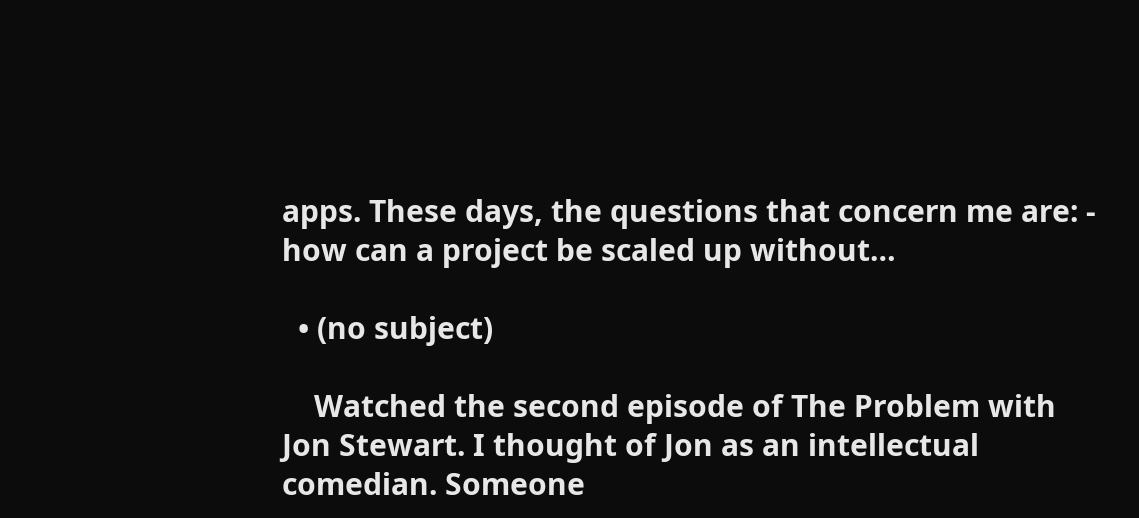apps. These days, the questions that concern me are: - how can a project be scaled up without…

  • (no subject)

    Watched the second episode of The Problem with Jon Stewart. I thought of Jon as an intellectual comedian. Someone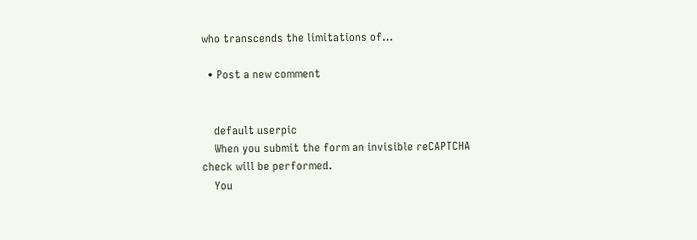who transcends the limitations of…

  • Post a new comment


    default userpic
    When you submit the form an invisible reCAPTCHA check will be performed.
    You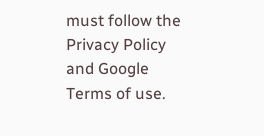must follow the Privacy Policy and Google Terms of use.